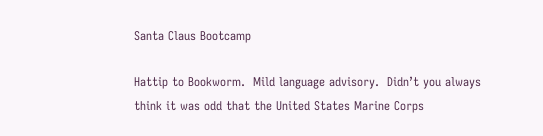Santa Claus Bootcamp

Hattip to Bookworm.  Mild language advisory.  Didn’t you always think it was odd that the United States Marine Corps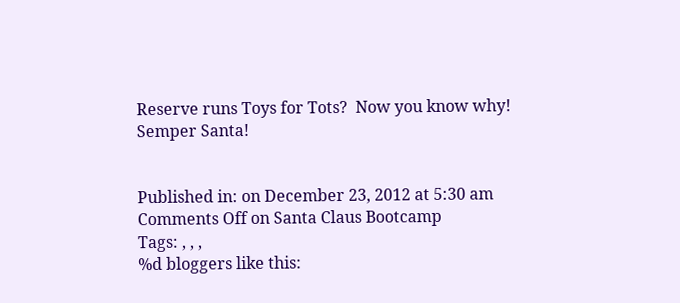Reserve runs Toys for Tots?  Now you know why!  Semper Santa!


Published in: on December 23, 2012 at 5:30 am  Comments Off on Santa Claus Bootcamp
Tags: , , ,
%d bloggers like this: